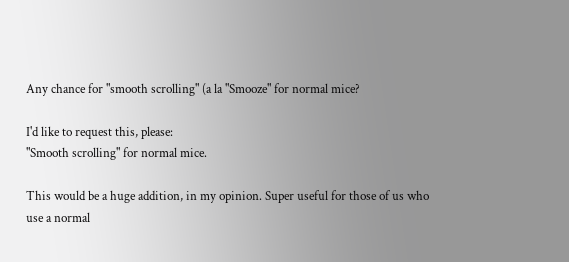Any chance for "smooth scrolling" (a la "Smooze" for normal mice?

I'd like to request this, please:
"Smooth scrolling" for normal mice.

This would be a huge addition, in my opinion. Super useful for those of us who use a normal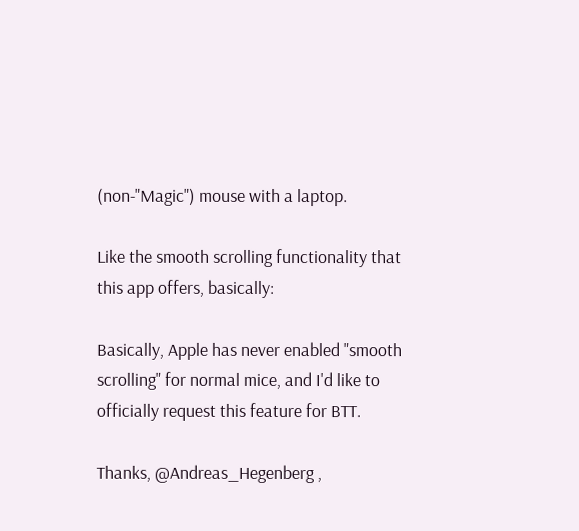(non-"Magic") mouse with a laptop.

Like the smooth scrolling functionality that this app offers, basically:

Basically, Apple has never enabled "smooth scrolling" for normal mice, and I'd like to officially request this feature for BTT.

Thanks, @Andreas_Hegenberg ,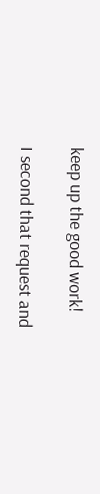keep up the good work!

I second that request and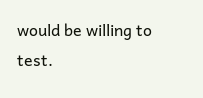would be willing to test.